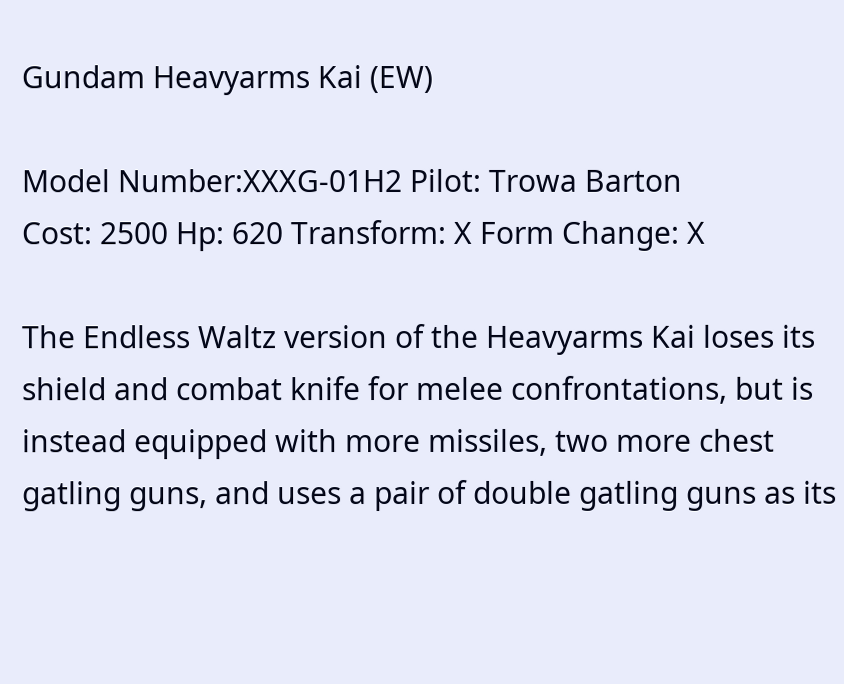Gundam Heavyarms Kai (EW)

Model Number:XXXG-01H2 Pilot: Trowa Barton
Cost: 2500 Hp: 620 Transform: X Form Change: X

The Endless Waltz version of the Heavyarms Kai loses its shield and combat knife for melee confrontations, but is instead equipped with more missiles, two more chest gatling guns, and uses a pair of double gatling guns as its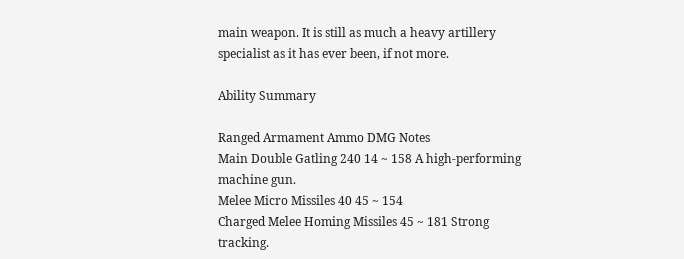main weapon. It is still as much a heavy artillery specialist as it has ever been, if not more.

Ability Summary

Ranged Armament Ammo DMG Notes
Main Double Gatling 240 14 ~ 158 A high-performing machine gun.
Melee Micro Missiles 40 45 ~ 154
Charged Melee Homing Missiles 45 ~ 181 Strong tracking.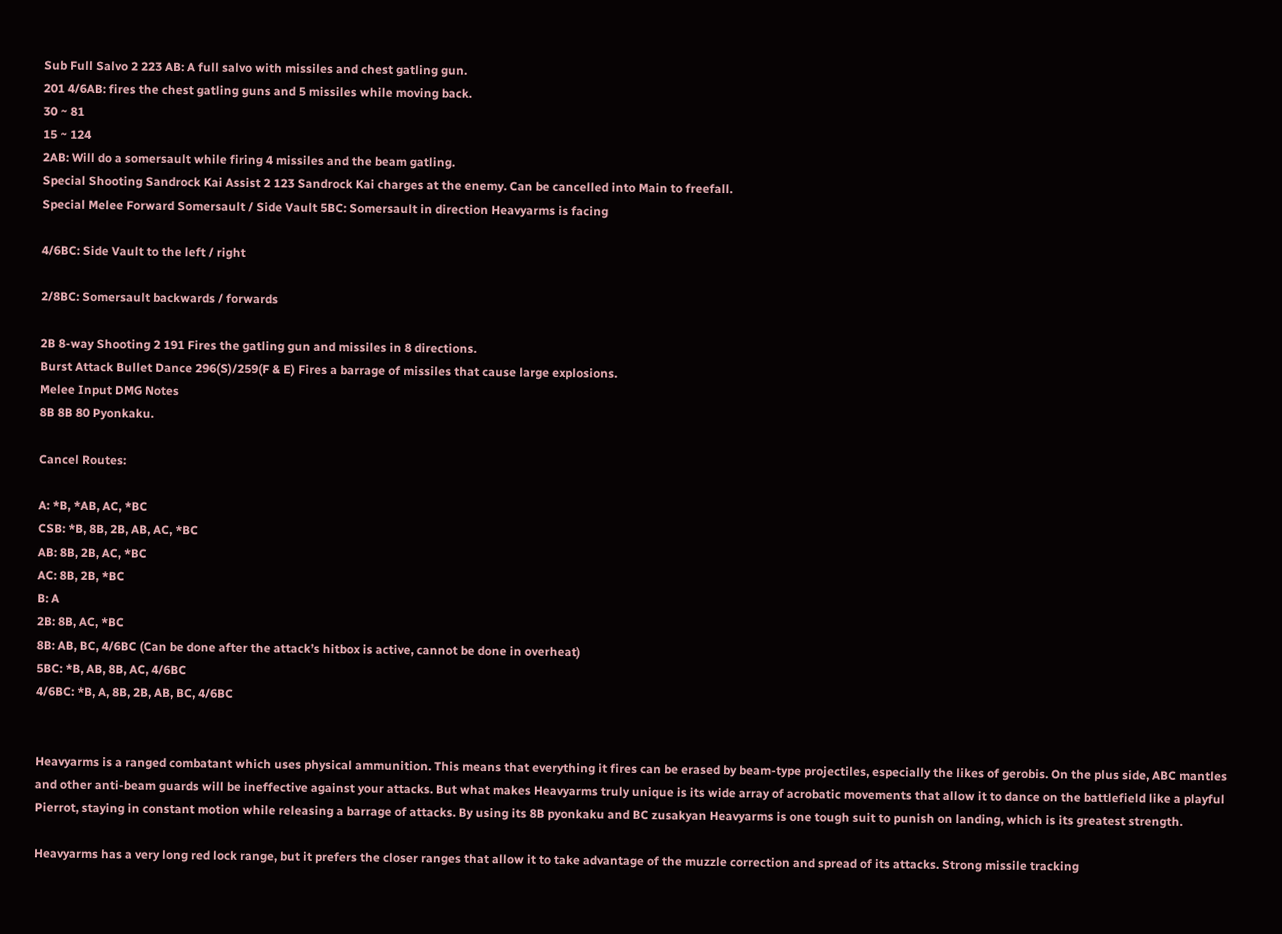Sub Full Salvo 2 223 AB: A full salvo with missiles and chest gatling gun.
201 4/6AB: fires the chest gatling guns and 5 missiles while moving back.
30 ~ 81
15 ~ 124
2AB: Will do a somersault while firing 4 missiles and the beam gatling.
Special Shooting Sandrock Kai Assist 2 123 Sandrock Kai charges at the enemy. Can be cancelled into Main to freefall.
Special Melee Forward Somersault / Side Vault 5BC: Somersault in direction Heavyarms is facing

4/6BC: Side Vault to the left / right

2/8BC: Somersault backwards / forwards

2B 8-way Shooting 2 191 Fires the gatling gun and missiles in 8 directions.
Burst Attack Bullet Dance 296(S)/259(F & E) Fires a barrage of missiles that cause large explosions.
Melee Input DMG Notes
8B 8B 80 Pyonkaku.

Cancel Routes:

A: *B, *AB, AC, *BC
CSB: *B, 8B, 2B, AB, AC, *BC
AB: 8B, 2B, AC, *BC
AC: 8B, 2B, *BC
B: A
2B: 8B, AC, *BC
8B: AB, BC, 4/6BC (Can be done after the attack’s hitbox is active, cannot be done in overheat)
5BC: *B, AB, 8B, AC, 4/6BC
4/6BC: *B, A, 8B, 2B, AB, BC, 4/6BC


Heavyarms is a ranged combatant which uses physical ammunition. This means that everything it fires can be erased by beam-type projectiles, especially the likes of gerobis. On the plus side, ABC mantles and other anti-beam guards will be ineffective against your attacks. But what makes Heavyarms truly unique is its wide array of acrobatic movements that allow it to dance on the battlefield like a playful Pierrot, staying in constant motion while releasing a barrage of attacks. By using its 8B pyonkaku and BC zusakyan Heavyarms is one tough suit to punish on landing, which is its greatest strength.

Heavyarms has a very long red lock range, but it prefers the closer ranges that allow it to take advantage of the muzzle correction and spread of its attacks. Strong missile tracking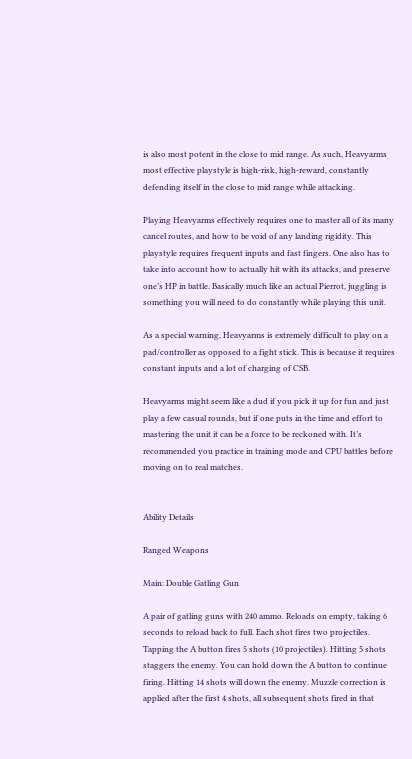is also most potent in the close to mid range. As such, Heavyarms most effective playstyle is high-risk, high-reward, constantly defending itself in the close to mid range while attacking.

Playing Heavyarms effectively requires one to master all of its many cancel routes, and how to be void of any landing rigidity. This playstyle requires frequent inputs and fast fingers. One also has to take into account how to actually hit with its attacks, and preserve one’s HP in battle. Basically much like an actual Pierrot, juggling is something you will need to do constantly while playing this unit.

As a special warning, Heavyarms is extremely difficult to play on a pad/controller as opposed to a fight stick. This is because it requires constant inputs and a lot of charging of CSB.

Heavyarms might seem like a dud if you pick it up for fun and just play a few casual rounds, but if one puts in the time and effort to mastering the unit it can be a force to be reckoned with. It’s recommended you practice in training mode and CPU battles before moving on to real matches.


Ability Details

Ranged Weapons

Main: Double Gatling Gun

A pair of gatling guns with 240 ammo. Reloads on empty, taking 6 seconds to reload back to full. Each shot fires two projectiles. Tapping the A button fires 5 shots (10 projectiles). Hitting 5 shots staggers the enemy. You can hold down the A button to continue firing. Hitting 14 shots will down the enemy. Muzzle correction is applied after the first 4 shots, all subsequent shots fired in that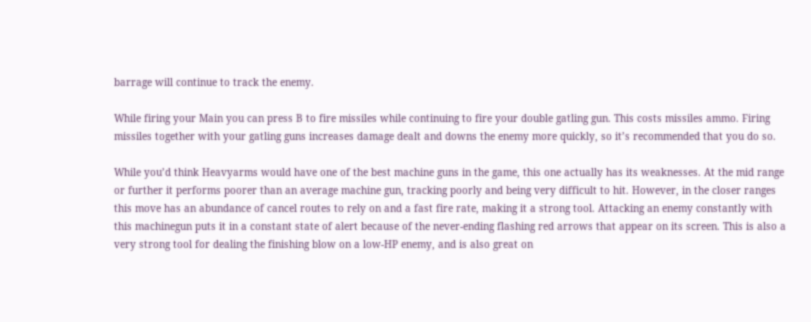barrage will continue to track the enemy.

While firing your Main you can press B to fire missiles while continuing to fire your double gatling gun. This costs missiles ammo. Firing missiles together with your gatling guns increases damage dealt and downs the enemy more quickly, so it’s recommended that you do so.

While you’d think Heavyarms would have one of the best machine guns in the game, this one actually has its weaknesses. At the mid range or further it performs poorer than an average machine gun, tracking poorly and being very difficult to hit. However, in the closer ranges this move has an abundance of cancel routes to rely on and a fast fire rate, making it a strong tool. Attacking an enemy constantly with this machinegun puts it in a constant state of alert because of the never-ending flashing red arrows that appear on its screen. This is also a very strong tool for dealing the finishing blow on a low-HP enemy, and is also great on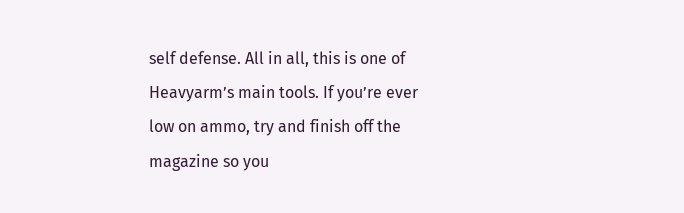self defense. All in all, this is one of Heavyarm’s main tools. If you’re ever low on ammo, try and finish off the magazine so you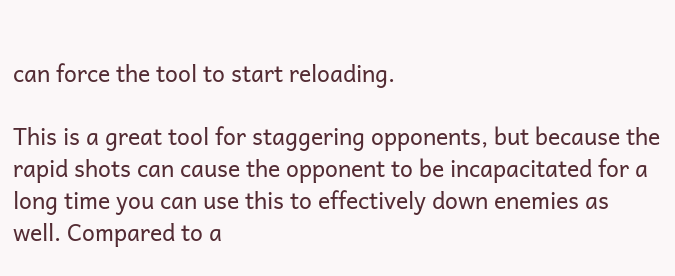can force the tool to start reloading.

This is a great tool for staggering opponents, but because the rapid shots can cause the opponent to be incapacitated for a long time you can use this to effectively down enemies as well. Compared to a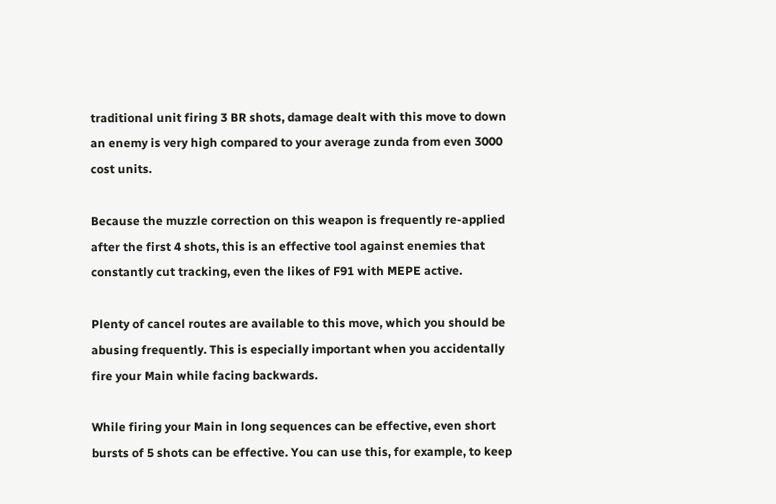traditional unit firing 3 BR shots, damage dealt with this move to down an enemy is very high compared to your average zunda from even 3000 cost units.

Because the muzzle correction on this weapon is frequently re-applied after the first 4 shots, this is an effective tool against enemies that constantly cut tracking, even the likes of F91 with MEPE active.

Plenty of cancel routes are available to this move, which you should be abusing frequently. This is especially important when you accidentally fire your Main while facing backwards.

While firing your Main in long sequences can be effective, even short bursts of 5 shots can be effective. You can use this, for example, to keep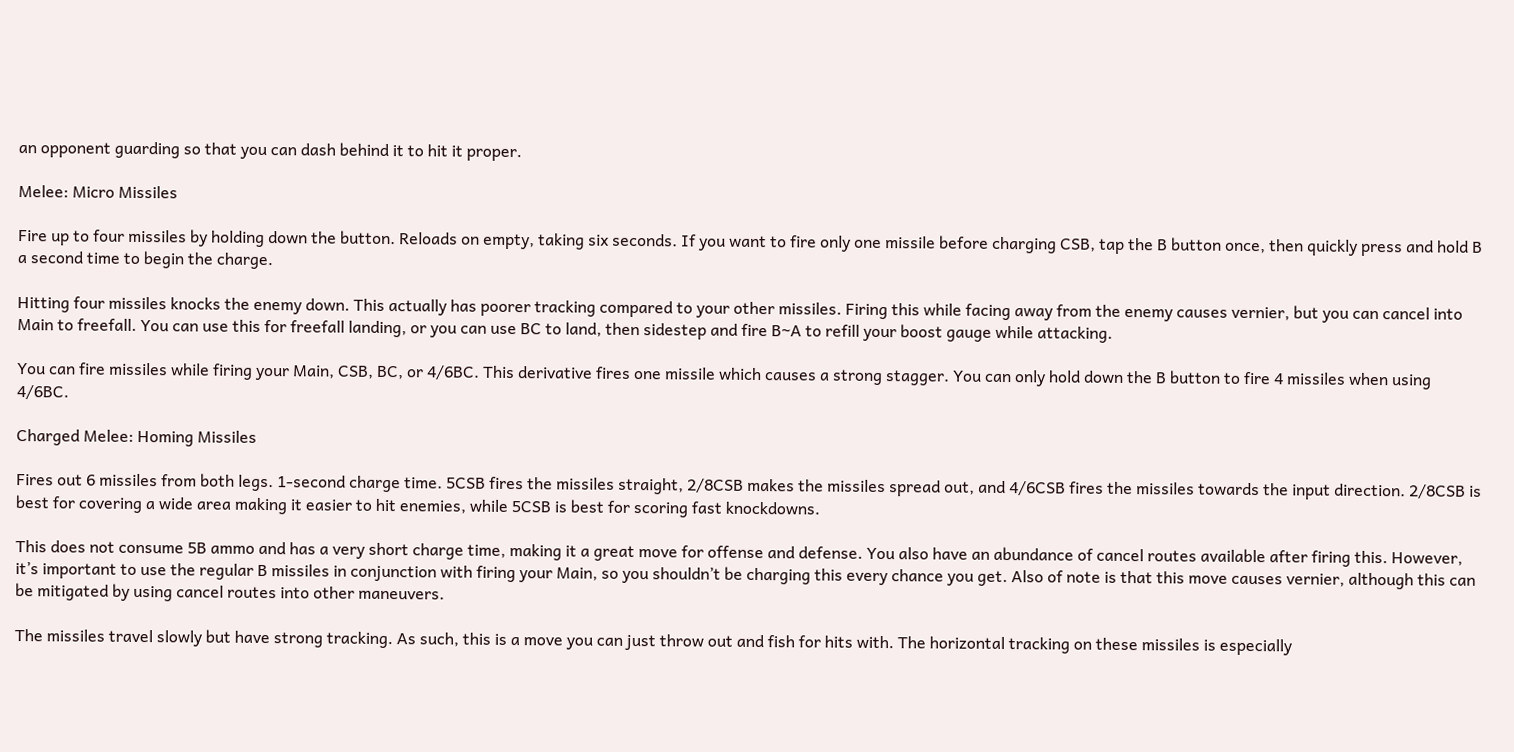an opponent guarding so that you can dash behind it to hit it proper.

Melee: Micro Missiles

Fire up to four missiles by holding down the button. Reloads on empty, taking six seconds. If you want to fire only one missile before charging CSB, tap the B button once, then quickly press and hold B a second time to begin the charge.

Hitting four missiles knocks the enemy down. This actually has poorer tracking compared to your other missiles. Firing this while facing away from the enemy causes vernier, but you can cancel into Main to freefall. You can use this for freefall landing, or you can use BC to land, then sidestep and fire B~A to refill your boost gauge while attacking.

You can fire missiles while firing your Main, CSB, BC, or 4/6BC. This derivative fires one missile which causes a strong stagger. You can only hold down the B button to fire 4 missiles when using 4/6BC.

Charged Melee: Homing Missiles

Fires out 6 missiles from both legs. 1-second charge time. 5CSB fires the missiles straight, 2/8CSB makes the missiles spread out, and 4/6CSB fires the missiles towards the input direction. 2/8CSB is best for covering a wide area making it easier to hit enemies, while 5CSB is best for scoring fast knockdowns.

This does not consume 5B ammo and has a very short charge time, making it a great move for offense and defense. You also have an abundance of cancel routes available after firing this. However, it’s important to use the regular B missiles in conjunction with firing your Main, so you shouldn’t be charging this every chance you get. Also of note is that this move causes vernier, although this can be mitigated by using cancel routes into other maneuvers.

The missiles travel slowly but have strong tracking. As such, this is a move you can just throw out and fish for hits with. The horizontal tracking on these missiles is especially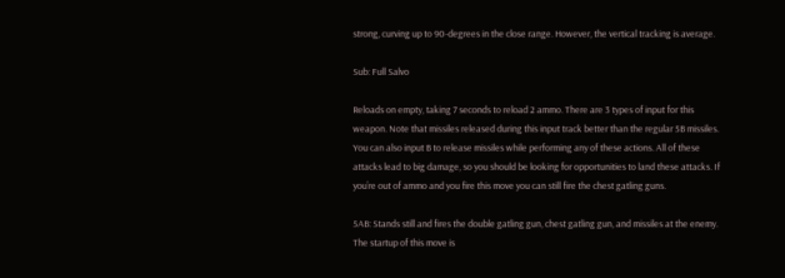strong, curving up to 90-degrees in the close range. However, the vertical tracking is average.

Sub: Full Salvo

Reloads on empty, taking 7 seconds to reload 2 ammo. There are 3 types of input for this weapon. Note that missiles released during this input track better than the regular 5B missiles. You can also input B to release missiles while performing any of these actions. All of these attacks lead to big damage, so you should be looking for opportunities to land these attacks. If you’re out of ammo and you fire this move you can still fire the chest gatling guns.

5AB: Stands still and fires the double gatling gun, chest gatling gun, and missiles at the enemy. The startup of this move is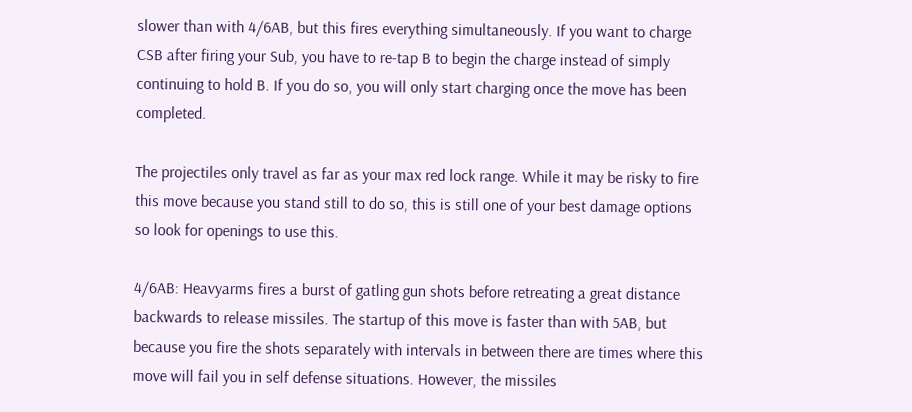slower than with 4/6AB, but this fires everything simultaneously. If you want to charge CSB after firing your Sub, you have to re-tap B to begin the charge instead of simply continuing to hold B. If you do so, you will only start charging once the move has been completed.

The projectiles only travel as far as your max red lock range. While it may be risky to fire this move because you stand still to do so, this is still one of your best damage options so look for openings to use this.

4/6AB: Heavyarms fires a burst of gatling gun shots before retreating a great distance backwards to release missiles. The startup of this move is faster than with 5AB, but because you fire the shots separately with intervals in between there are times where this move will fail you in self defense situations. However, the missiles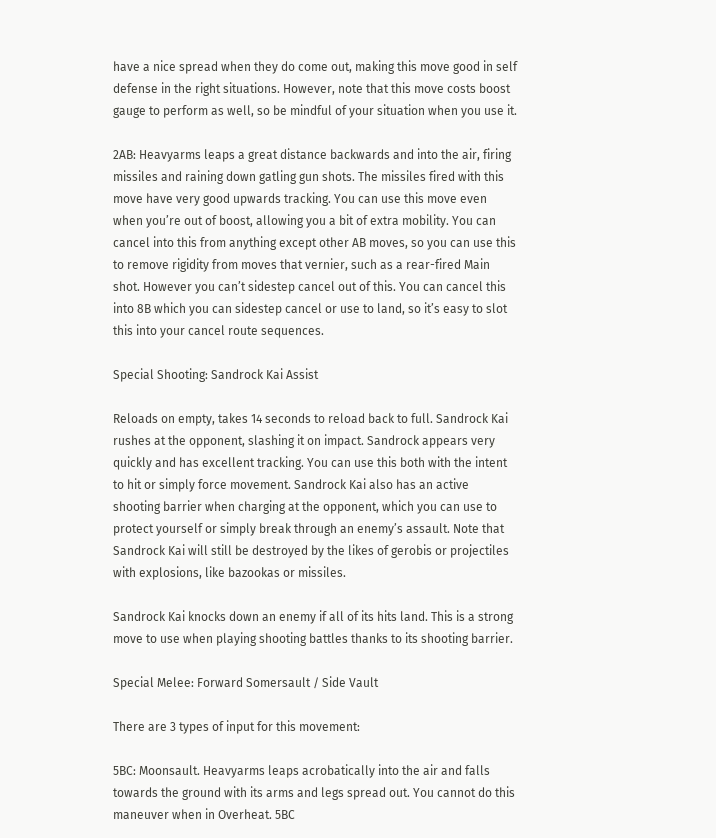have a nice spread when they do come out, making this move good in self defense in the right situations. However, note that this move costs boost gauge to perform as well, so be mindful of your situation when you use it.

2AB: Heavyarms leaps a great distance backwards and into the air, firing missiles and raining down gatling gun shots. The missiles fired with this move have very good upwards tracking. You can use this move even when you’re out of boost, allowing you a bit of extra mobility. You can cancel into this from anything except other AB moves, so you can use this to remove rigidity from moves that vernier, such as a rear-fired Main shot. However you can’t sidestep cancel out of this. You can cancel this into 8B which you can sidestep cancel or use to land, so it’s easy to slot this into your cancel route sequences.

Special Shooting: Sandrock Kai Assist

Reloads on empty, takes 14 seconds to reload back to full. Sandrock Kai rushes at the opponent, slashing it on impact. Sandrock appears very quickly and has excellent tracking. You can use this both with the intent to hit or simply force movement. Sandrock Kai also has an active shooting barrier when charging at the opponent, which you can use to protect yourself or simply break through an enemy’s assault. Note that Sandrock Kai will still be destroyed by the likes of gerobis or projectiles with explosions, like bazookas or missiles.

Sandrock Kai knocks down an enemy if all of its hits land. This is a strong move to use when playing shooting battles thanks to its shooting barrier.

Special Melee: Forward Somersault / Side Vault

There are 3 types of input for this movement:

5BC: Moonsault. Heavyarms leaps acrobatically into the air and falls towards the ground with its arms and legs spread out. You cannot do this maneuver when in Overheat. 5BC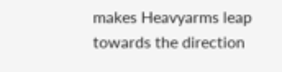makes Heavyarms leap towards the direction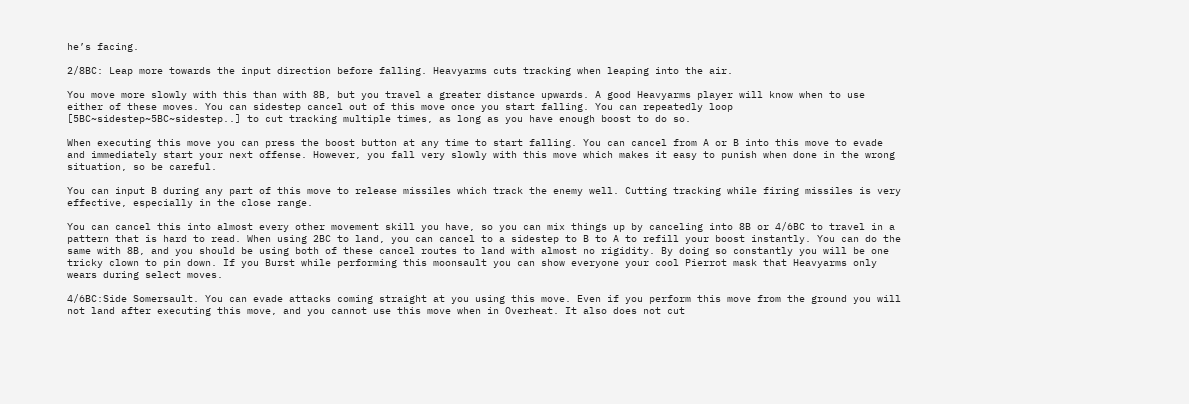he’s facing.

2/8BC: Leap more towards the input direction before falling. Heavyarms cuts tracking when leaping into the air.

You move more slowly with this than with 8B, but you travel a greater distance upwards. A good Heavyarms player will know when to use either of these moves. You can sidestep cancel out of this move once you start falling. You can repeatedly loop [5BC~sidestep~5BC~sidestep..] to cut tracking multiple times, as long as you have enough boost to do so.

When executing this move you can press the boost button at any time to start falling. You can cancel from A or B into this move to evade and immediately start your next offense. However, you fall very slowly with this move which makes it easy to punish when done in the wrong situation, so be careful.

You can input B during any part of this move to release missiles which track the enemy well. Cutting tracking while firing missiles is very effective, especially in the close range.

You can cancel this into almost every other movement skill you have, so you can mix things up by canceling into 8B or 4/6BC to travel in a pattern that is hard to read. When using 2BC to land, you can cancel to a sidestep to B to A to refill your boost instantly. You can do the same with 8B, and you should be using both of these cancel routes to land with almost no rigidity. By doing so constantly you will be one tricky clown to pin down. If you Burst while performing this moonsault you can show everyone your cool Pierrot mask that Heavyarms only wears during select moves.

4/6BC:Side Somersault. You can evade attacks coming straight at you using this move. Even if you perform this move from the ground you will not land after executing this move, and you cannot use this move when in Overheat. It also does not cut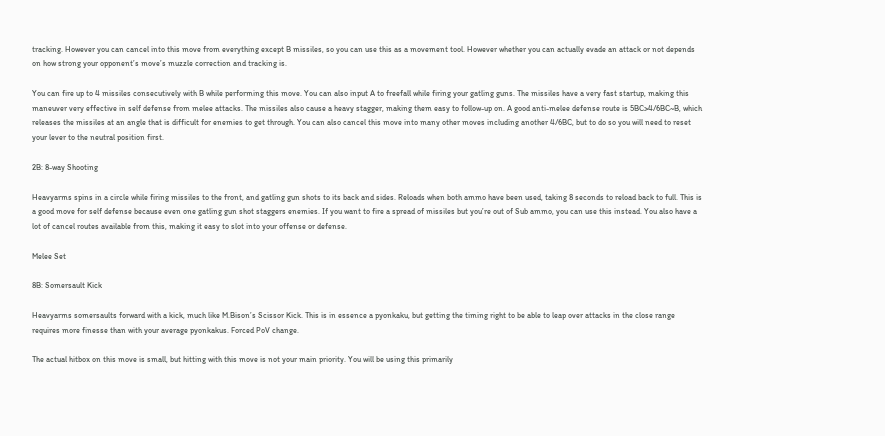tracking. However you can cancel into this move from everything except B missiles, so you can use this as a movement tool. However whether you can actually evade an attack or not depends on how strong your opponent’s move’s muzzle correction and tracking is.

You can fire up to 4 missiles consecutively with B while performing this move. You can also input A to freefall while firing your gatling guns. The missiles have a very fast startup, making this maneuver very effective in self defense from melee attacks. The missiles also cause a heavy stagger, making them easy to follow-up on. A good anti-melee defense route is 5BC>4/6BC~B, which releases the missiles at an angle that is difficult for enemies to get through. You can also cancel this move into many other moves including another 4/6BC, but to do so you will need to reset your lever to the neutral position first.

2B: 8-way Shooting

Heavyarms spins in a circle while firing missiles to the front, and gatling gun shots to its back and sides. Reloads when both ammo have been used, taking 8 seconds to reload back to full. This is a good move for self defense because even one gatling gun shot staggers enemies. If you want to fire a spread of missiles but you’re out of Sub ammo, you can use this instead. You also have a lot of cancel routes available from this, making it easy to slot into your offense or defense.

Melee Set

8B: Somersault Kick

Heavyarms somersaults forward with a kick, much like M.Bison’s Scissor Kick. This is in essence a pyonkaku, but getting the timing right to be able to leap over attacks in the close range requires more finesse than with your average pyonkakus. Forced PoV change.

The actual hitbox on this move is small, but hitting with this move is not your main priority. You will be using this primarily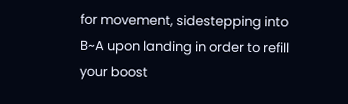for movement, sidestepping into B~A upon landing in order to refill your boost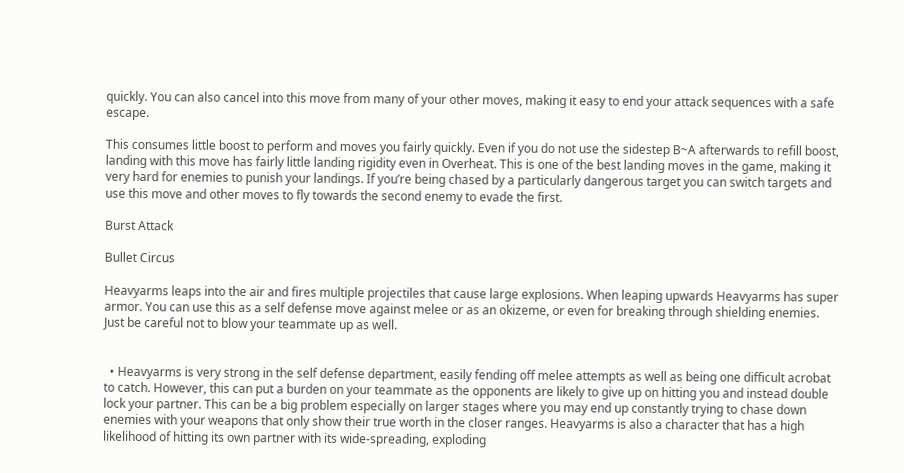quickly. You can also cancel into this move from many of your other moves, making it easy to end your attack sequences with a safe escape.

This consumes little boost to perform and moves you fairly quickly. Even if you do not use the sidestep B~A afterwards to refill boost, landing with this move has fairly little landing rigidity even in Overheat. This is one of the best landing moves in the game, making it very hard for enemies to punish your landings. If you’re being chased by a particularly dangerous target you can switch targets and use this move and other moves to fly towards the second enemy to evade the first.

Burst Attack

Bullet Circus

Heavyarms leaps into the air and fires multiple projectiles that cause large explosions. When leaping upwards Heavyarms has super armor. You can use this as a self defense move against melee or as an okizeme, or even for breaking through shielding enemies. Just be careful not to blow your teammate up as well.


  • Heavyarms is very strong in the self defense department, easily fending off melee attempts as well as being one difficult acrobat to catch. However, this can put a burden on your teammate as the opponents are likely to give up on hitting you and instead double lock your partner. This can be a big problem especially on larger stages where you may end up constantly trying to chase down enemies with your weapons that only show their true worth in the closer ranges. Heavyarms is also a character that has a high likelihood of hitting its own partner with its wide-spreading, exploding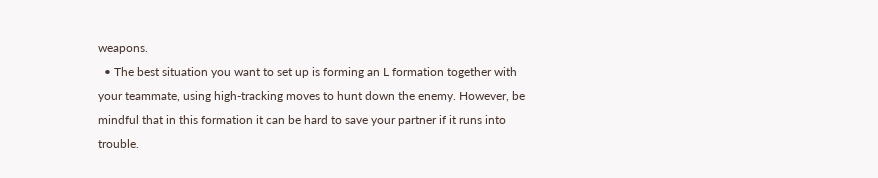weapons.
  • The best situation you want to set up is forming an L formation together with your teammate, using high-tracking moves to hunt down the enemy. However, be mindful that in this formation it can be hard to save your partner if it runs into trouble.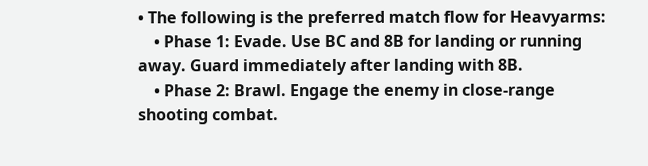• The following is the preferred match flow for Heavyarms:
    • Phase 1: Evade. Use BC and 8B for landing or running away. Guard immediately after landing with 8B.
    • Phase 2: Brawl. Engage the enemy in close-range shooting combat.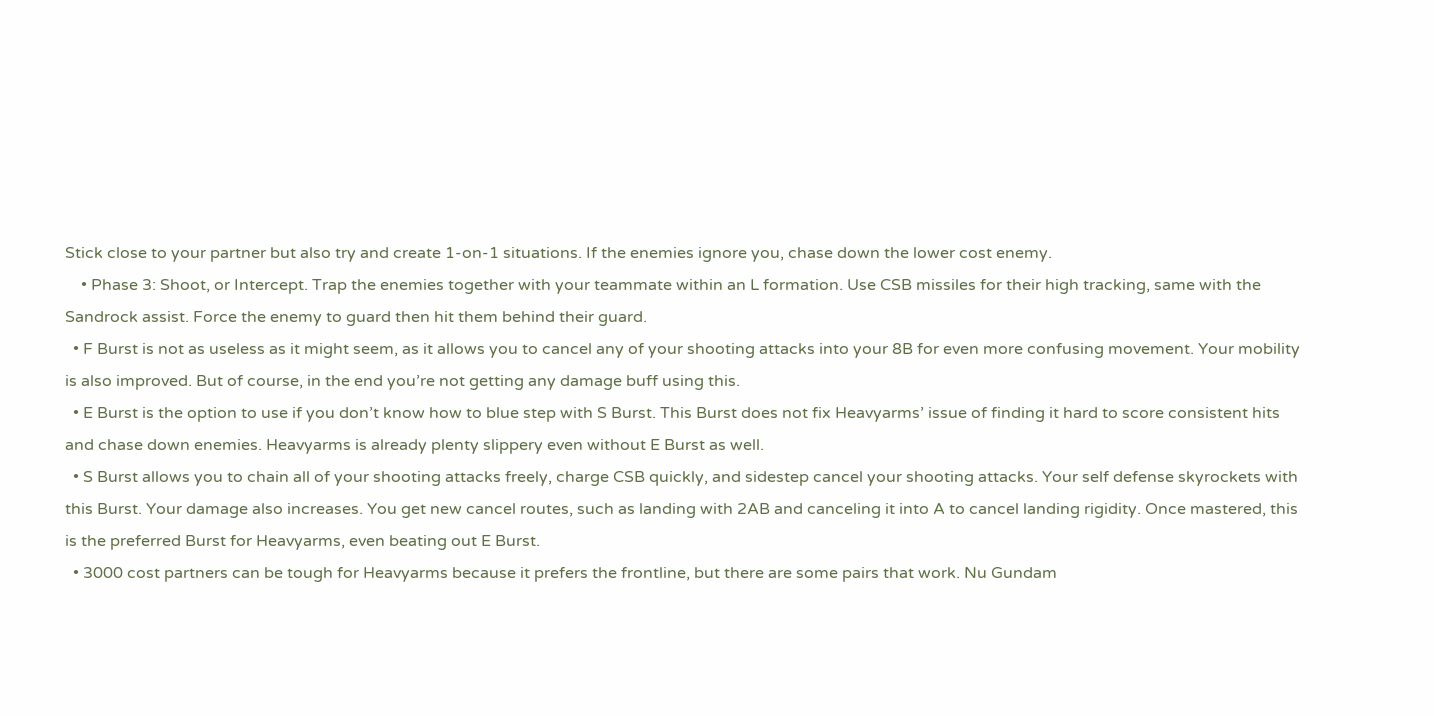Stick close to your partner but also try and create 1-on-1 situations. If the enemies ignore you, chase down the lower cost enemy.
    • Phase 3: Shoot, or Intercept. Trap the enemies together with your teammate within an L formation. Use CSB missiles for their high tracking, same with the Sandrock assist. Force the enemy to guard then hit them behind their guard.
  • F Burst is not as useless as it might seem, as it allows you to cancel any of your shooting attacks into your 8B for even more confusing movement. Your mobility is also improved. But of course, in the end you’re not getting any damage buff using this.
  • E Burst is the option to use if you don’t know how to blue step with S Burst. This Burst does not fix Heavyarms’ issue of finding it hard to score consistent hits and chase down enemies. Heavyarms is already plenty slippery even without E Burst as well.
  • S Burst allows you to chain all of your shooting attacks freely, charge CSB quickly, and sidestep cancel your shooting attacks. Your self defense skyrockets with this Burst. Your damage also increases. You get new cancel routes, such as landing with 2AB and canceling it into A to cancel landing rigidity. Once mastered, this is the preferred Burst for Heavyarms, even beating out E Burst.
  • 3000 cost partners can be tough for Heavyarms because it prefers the frontline, but there are some pairs that work. Nu Gundam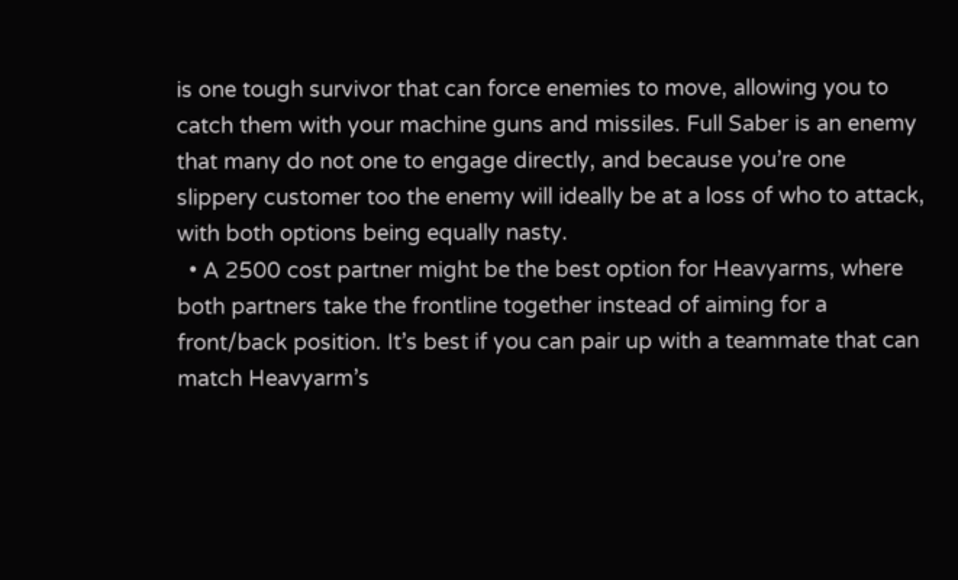is one tough survivor that can force enemies to move, allowing you to catch them with your machine guns and missiles. Full Saber is an enemy that many do not one to engage directly, and because you’re one slippery customer too the enemy will ideally be at a loss of who to attack, with both options being equally nasty.
  • A 2500 cost partner might be the best option for Heavyarms, where both partners take the frontline together instead of aiming for a front/back position. It’s best if you can pair up with a teammate that can match Heavyarm’s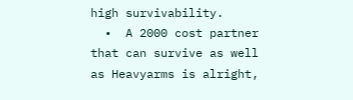high survivability.
  •  A 2000 cost partner that can survive as well as Heavyarms is alright,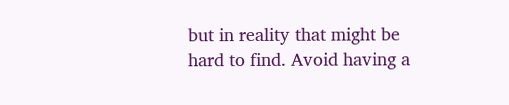but in reality that might be hard to find. Avoid having a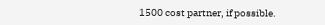1500 cost partner, if possible.